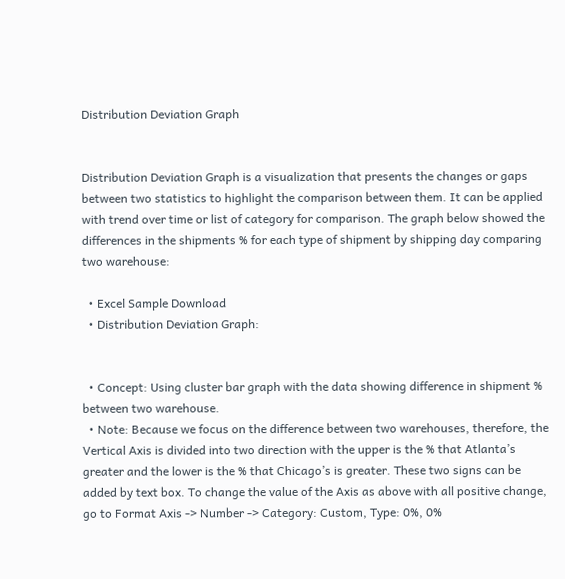Distribution Deviation Graph


Distribution Deviation Graph is a visualization that presents the changes or gaps between two statistics to highlight the comparison between them. It can be applied with trend over time or list of category for comparison. The graph below showed the differences in the shipments % for each type of shipment by shipping day comparing two warehouse:

  • Excel Sample Download
  • Distribution Deviation Graph:


  • Concept: Using cluster bar graph with the data showing difference in shipment % between two warehouse.
  • Note: Because we focus on the difference between two warehouses, therefore, the Vertical Axis is divided into two direction with the upper is the % that Atlanta’s greater and the lower is the % that Chicago’s is greater. These two signs can be added by text box. To change the value of the Axis as above with all positive change, go to Format Axis -> Number -> Category: Custom, Type: 0%, 0%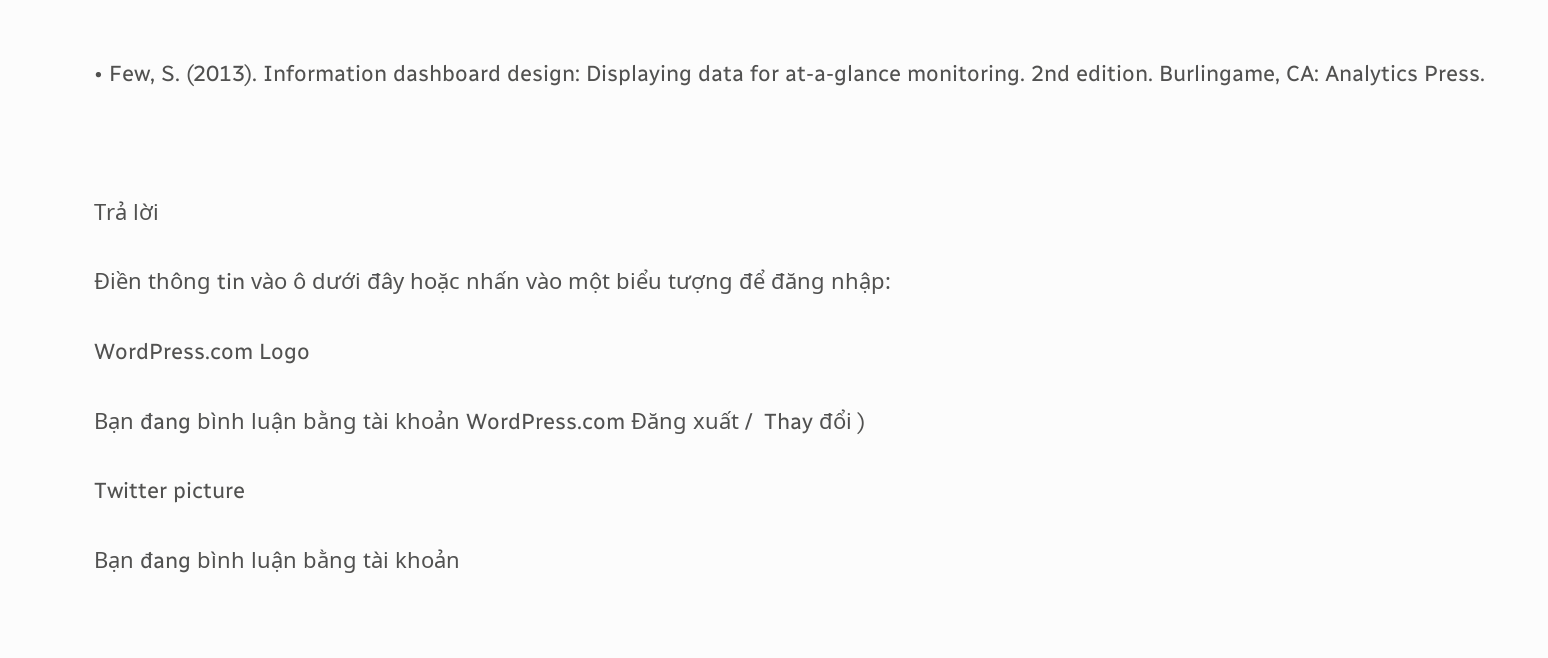• Few, S. (2013). Information dashboard design: Displaying data for at-a-glance monitoring. 2nd edition. Burlingame, CA: Analytics Press.



Trả lời

Điền thông tin vào ô dưới đây hoặc nhấn vào một biểu tượng để đăng nhập:

WordPress.com Logo

Bạn đang bình luận bằng tài khoản WordPress.com Đăng xuất /  Thay đổi )

Twitter picture

Bạn đang bình luận bằng tài khoản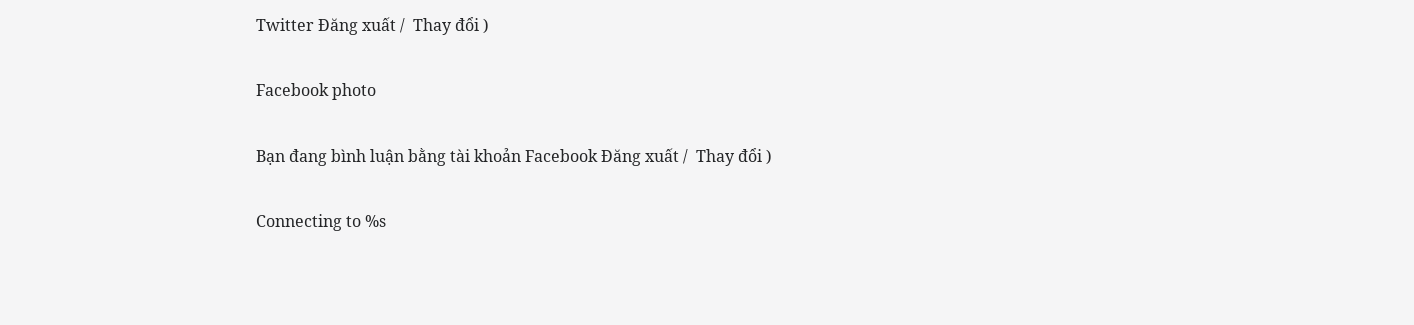Twitter Đăng xuất /  Thay đổi )

Facebook photo

Bạn đang bình luận bằng tài khoản Facebook Đăng xuất /  Thay đổi )

Connecting to %s